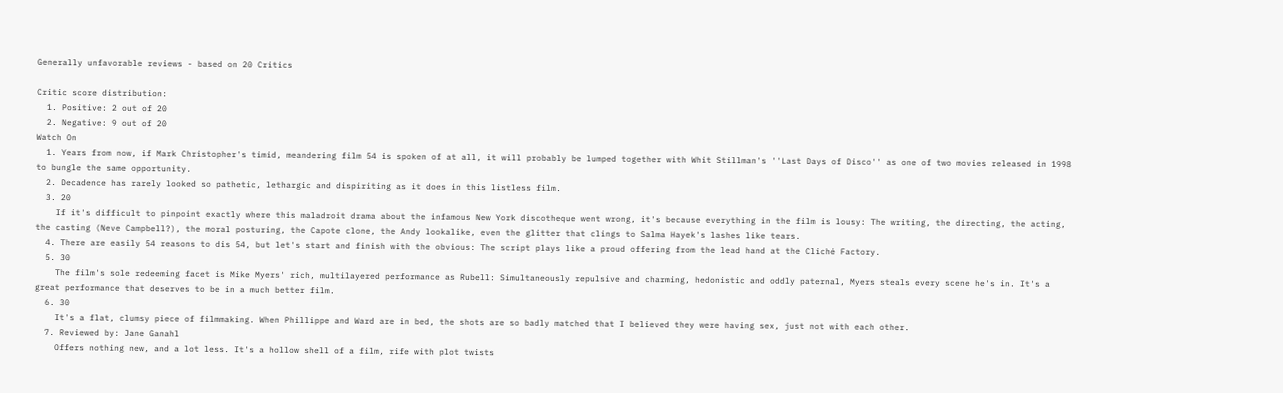Generally unfavorable reviews - based on 20 Critics

Critic score distribution:
  1. Positive: 2 out of 20
  2. Negative: 9 out of 20
Watch On
  1. Years from now, if Mark Christopher's timid, meandering film 54 is spoken of at all, it will probably be lumped together with Whit Stillman's ''Last Days of Disco'' as one of two movies released in 1998 to bungle the same opportunity.
  2. Decadence has rarely looked so pathetic, lethargic and dispiriting as it does in this listless film.
  3. 20
    If it's difficult to pinpoint exactly where this maladroit drama about the infamous New York discotheque went wrong, it's because everything in the film is lousy: The writing, the directing, the acting, the casting (Neve Campbell?), the moral posturing, the Capote clone, the Andy lookalike, even the glitter that clings to Salma Hayek's lashes like tears.
  4. There are easily 54 reasons to dis 54, but let's start and finish with the obvious: The script plays like a proud offering from the lead hand at the Cliché Factory.
  5. 30
    The film's sole redeeming facet is Mike Myers' rich, multilayered performance as Rubell: Simultaneously repulsive and charming, hedonistic and oddly paternal, Myers steals every scene he's in. It's a great performance that deserves to be in a much better film.
  6. 30
    It's a flat, clumsy piece of filmmaking. When Phillippe and Ward are in bed, the shots are so badly matched that I believed they were having sex, just not with each other.
  7. Reviewed by: Jane Ganahl
    Offers nothing new, and a lot less. It's a hollow shell of a film, rife with plot twists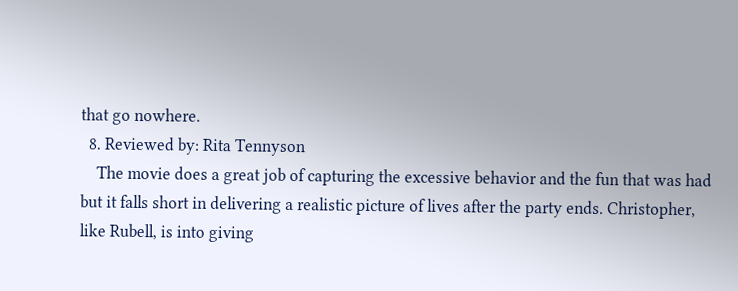that go nowhere.
  8. Reviewed by: Rita Tennyson
    The movie does a great job of capturing the excessive behavior and the fun that was had but it falls short in delivering a realistic picture of lives after the party ends. Christopher, like Rubell, is into giving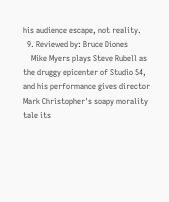his audience escape, not reality.
  9. Reviewed by: Bruce Diones
    Mike Myers plays Steve Rubell as the druggy epicenter of Studio 54, and his performance gives director Mark Christopher's soapy morality tale its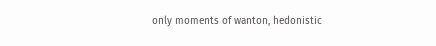only moments of wanton, hedonistic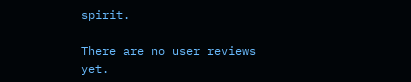spirit.

There are no user reviews yet.